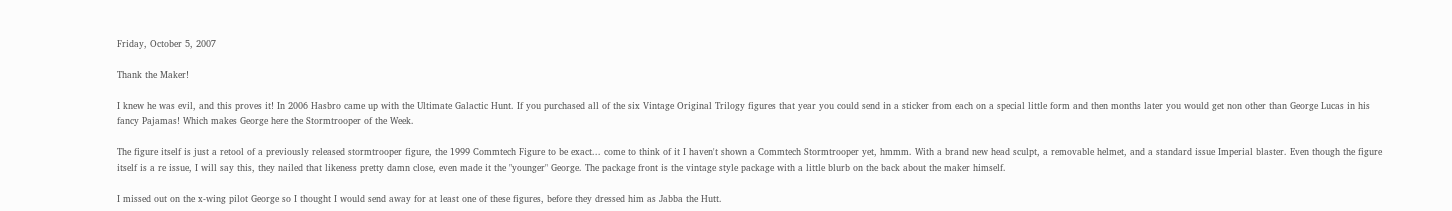Friday, October 5, 2007

Thank the Maker!

I knew he was evil, and this proves it! In 2006 Hasbro came up with the Ultimate Galactic Hunt. If you purchased all of the six Vintage Original Trilogy figures that year you could send in a sticker from each on a special little form and then months later you would get non other than George Lucas in his fancy Pajamas! Which makes George here the Stormtrooper of the Week.

The figure itself is just a retool of a previously released stormtrooper figure, the 1999 Commtech Figure to be exact... come to think of it I haven't shown a Commtech Stormtrooper yet, hmmm. With a brand new head sculpt, a removable helmet, and a standard issue Imperial blaster. Even though the figure itself is a re issue, I will say this, they nailed that likeness pretty damn close, even made it the "younger" George. The package front is the vintage style package with a little blurb on the back about the maker himself.

I missed out on the x-wing pilot George so I thought I would send away for at least one of these figures, before they dressed him as Jabba the Hutt.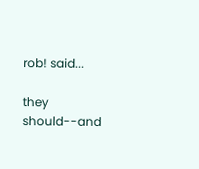rob! said...

they should--and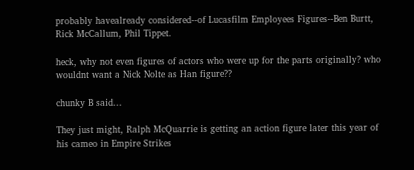probably havealready considered--of Lucasfilm Employees Figures--Ben Burtt, Rick McCallum, Phil Tippet.

heck, why not even figures of actors who were up for the parts originally? who wouldnt want a Nick Nolte as Han figure??

chunky B said...

They just might, Ralph McQuarrie is getting an action figure later this year of his cameo in Empire Strikes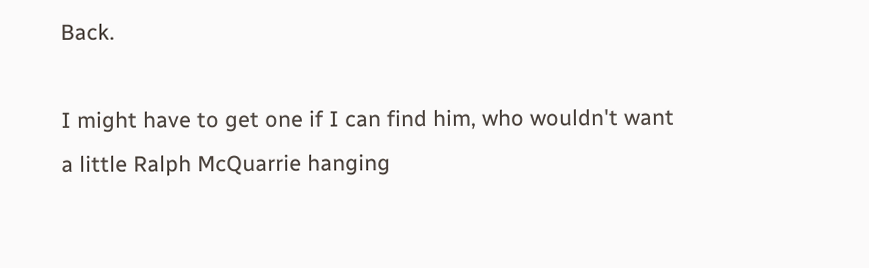Back.

I might have to get one if I can find him, who wouldn't want a little Ralph McQuarrie hanging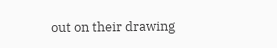out on their drawing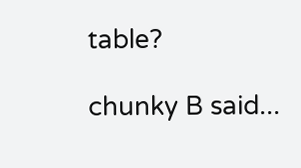table?

chunky B said...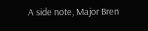A side note, Major Bren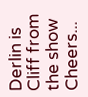Derlin is Cliff from the show Cheers...